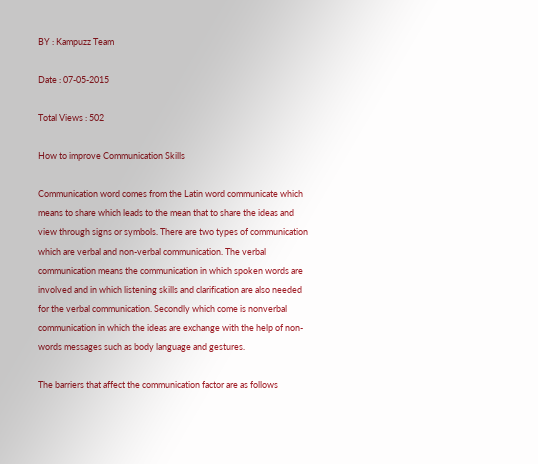BY : Kampuzz Team

Date : 07-05-2015

Total Views : 502

How to improve Communication Skills

Communication word comes from the Latin word communicate which means to share which leads to the mean that to share the ideas and view through signs or symbols. There are two types of communication which are verbal and non-verbal communication. The verbal communication means the communication in which spoken words are involved and in which listening skills and clarification are also needed for the verbal communication. Secondly which come is nonverbal communication in which the ideas are exchange with the help of non-words messages such as body language and gestures.

The barriers that affect the communication factor are as follows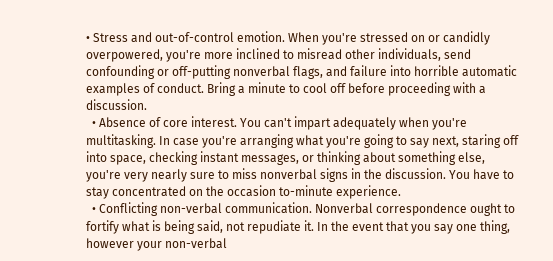• Stress and out-of-control emotion. When you're stressed on or candidly overpowered, you're more inclined to misread other individuals, send confounding or off-putting nonverbal flags, and failure into horrible automatic examples of conduct. Bring a minute to cool off before proceeding with a discussion.
  • Absence of core interest. You can't impart adequately when you're multitasking. In case you're arranging what you're going to say next, staring off into space, checking instant messages, or thinking about something else, you're very nearly sure to miss nonverbal signs in the discussion. You have to stay concentrated on the occasion to-minute experience.
  • Conflicting non-verbal communication. Nonverbal correspondence ought to fortify what is being said, not repudiate it. In the event that you say one thing, however your non-verbal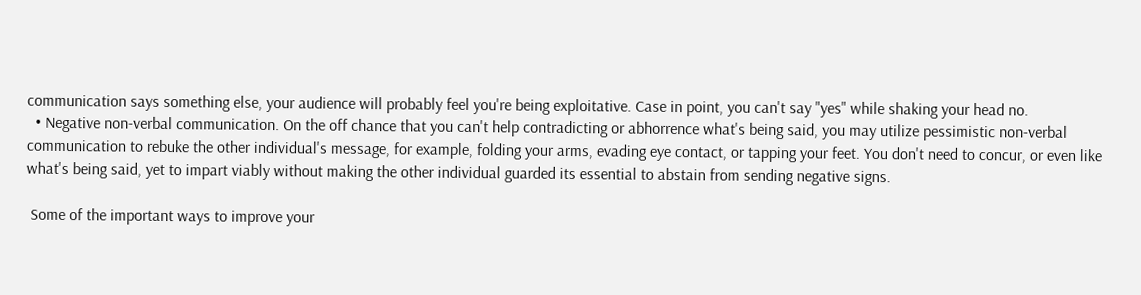communication says something else, your audience will probably feel you're being exploitative. Case in point, you can't say "yes" while shaking your head no.
  • Negative non-verbal communication. On the off chance that you can't help contradicting or abhorrence what's being said, you may utilize pessimistic non-verbal communication to rebuke the other individual's message, for example, folding your arms, evading eye contact, or tapping your feet. You don't need to concur, or even like what's being said, yet to impart viably without making the other individual guarded its essential to abstain from sending negative signs.

 Some of the important ways to improve your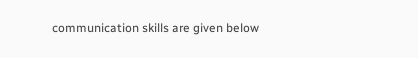communication skills are given below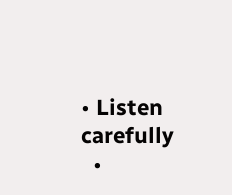• Listen carefully
  •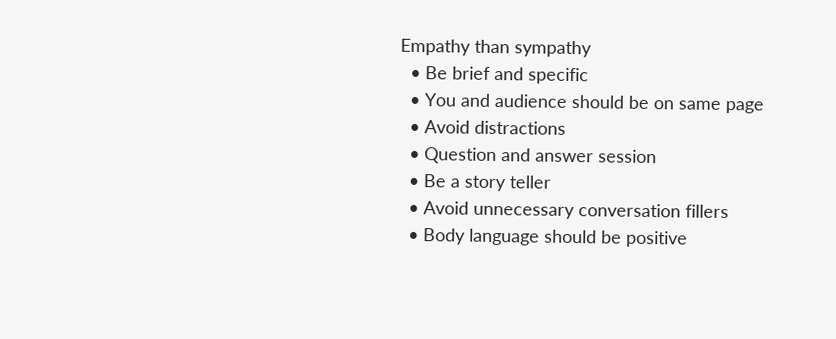Empathy than sympathy
  • Be brief and specific
  • You and audience should be on same page
  • Avoid distractions
  • Question and answer session
  • Be a story teller
  • Avoid unnecessary conversation fillers
  • Body language should be positive